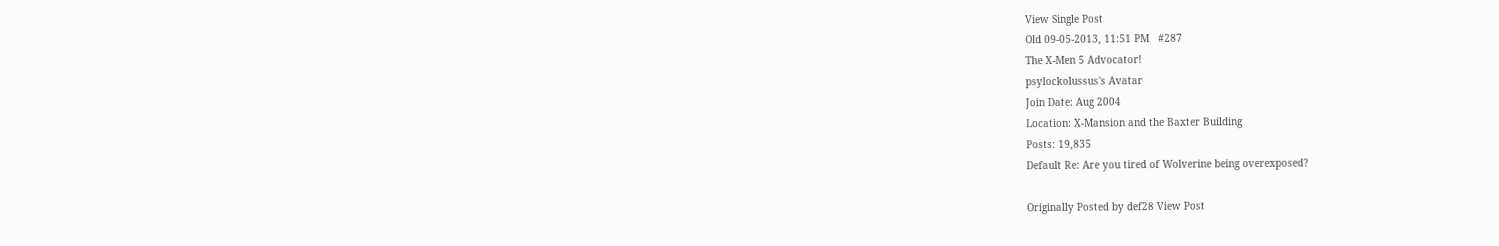View Single Post
Old 09-05-2013, 11:51 PM   #287
The X-Men 5 Advocator!
psylockolussus's Avatar
Join Date: Aug 2004
Location: X-Mansion and the Baxter Building
Posts: 19,835
Default Re: Are you tired of Wolverine being overexposed?

Originally Posted by def28 View Post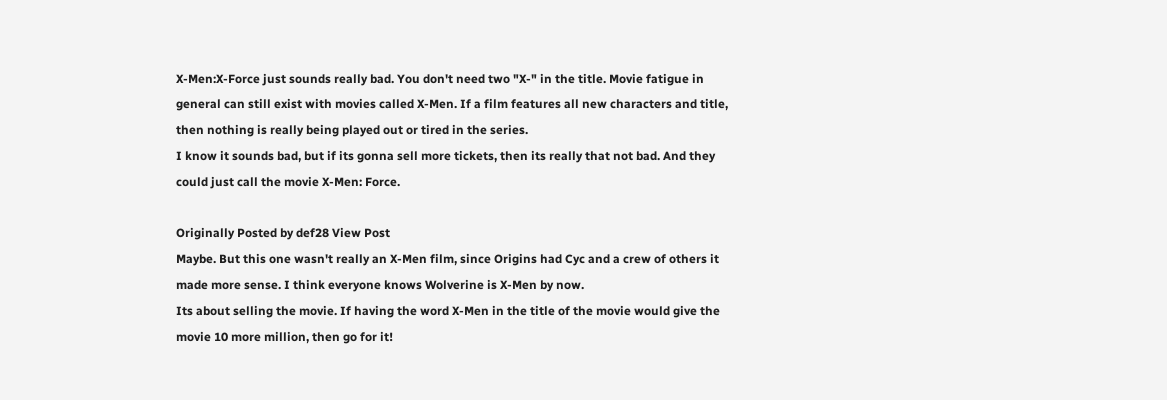X-Men:X-Force just sounds really bad. You don't need two "X-" in the title. Movie fatigue in general can still exist with movies called X-Men. If a film features all new characters and title, then nothing is really being played out or tired in the series.
I know it sounds bad, but if its gonna sell more tickets, then its really that not bad. And they could just call the movie X-Men: Force.

Originally Posted by def28 View Post
Maybe. But this one wasn't really an X-Men film, since Origins had Cyc and a crew of others it made more sense. I think everyone knows Wolverine is X-Men by now.
Its about selling the movie. If having the word X-Men in the title of the movie would give the movie 10 more million, then go for it!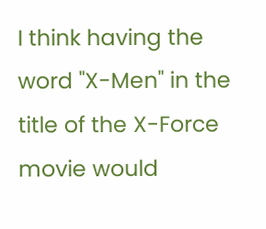I think having the word "X-Men" in the title of the X-Force movie would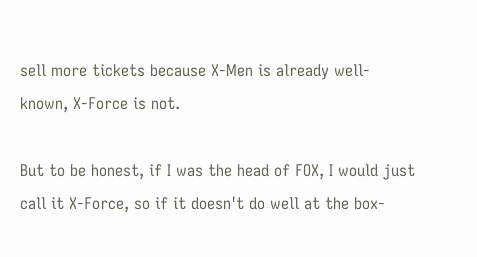sell more tickets because X-Men is already well-known, X-Force is not.

But to be honest, if I was the head of FOX, I would just call it X-Force, so if it doesn't do well at the box-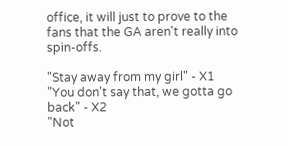office, it will just to prove to the fans that the GA aren't really into spin-offs.

"Stay away from my girl" - X1
"You don't say that, we gotta go back" - X2
"Not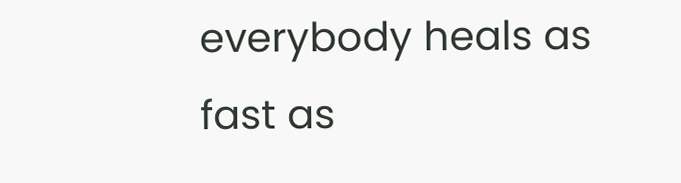everybody heals as fast as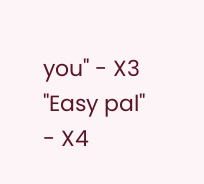you" - X3
"Easy pal" - X4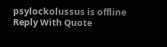psylockolussus is offline   Reply With Quote